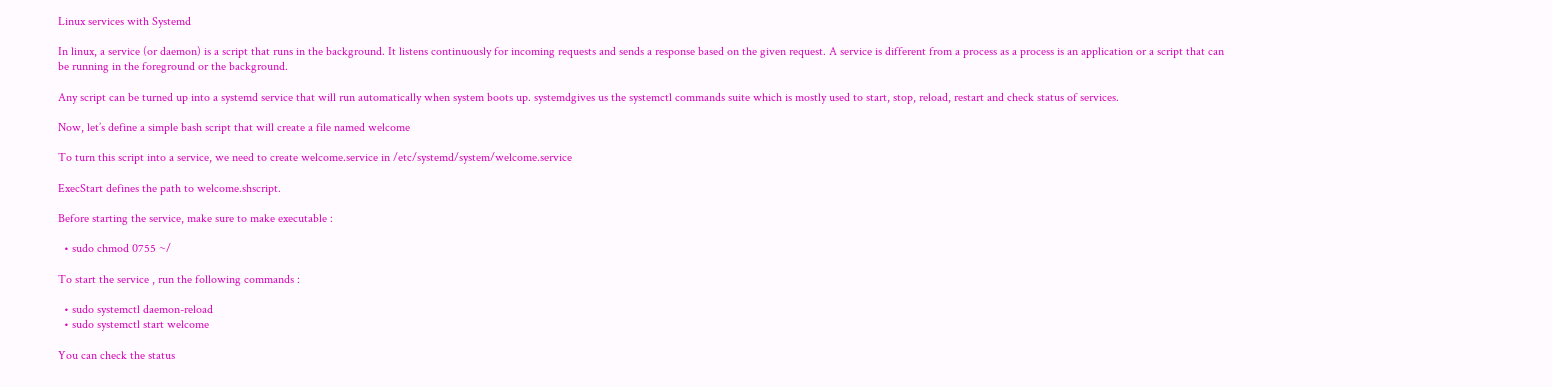Linux services with Systemd

In linux, a service (or daemon) is a script that runs in the background. It listens continuously for incoming requests and sends a response based on the given request. A service is different from a process as a process is an application or a script that can be running in the foreground or the background.

Any script can be turned up into a systemd service that will run automatically when system boots up. systemdgives us the systemctl commands suite which is mostly used to start, stop, reload, restart and check status of services.

Now, let’s define a simple bash script that will create a file named welcome

To turn this script into a service, we need to create welcome.service in /etc/systemd/system/welcome.service

ExecStart defines the path to welcome.shscript.

Before starting the service, make sure to make executable :

  • sudo chmod 0755 ~/

To start the service , run the following commands :

  • sudo systemctl daemon-reload
  • sudo systemctl start welcome

You can check the status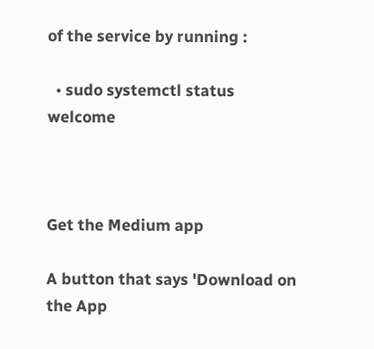of the service by running :

  • sudo systemctl status welcome



Get the Medium app

A button that says 'Download on the App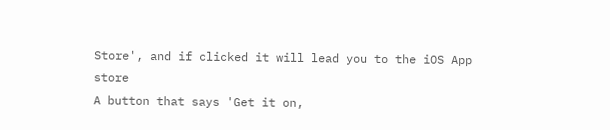Store', and if clicked it will lead you to the iOS App store
A button that says 'Get it on,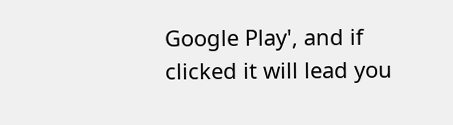Google Play', and if clicked it will lead you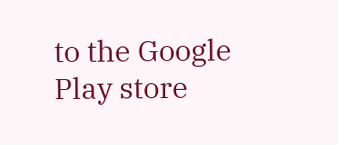to the Google Play store